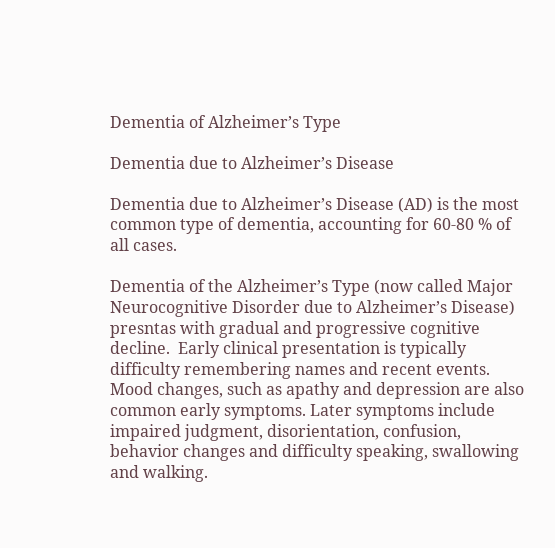Dementia of Alzheimer’s Type

Dementia due to Alzheimer’s Disease

Dementia due to Alzheimer’s Disease (AD) is the most common type of dementia, accounting for 60-80 % of all cases.

Dementia of the Alzheimer’s Type (now called Major Neurocognitive Disorder due to Alzheimer’s Disease) presntas with gradual and progressive cognitive decline.  Early clinical presentation is typically difficulty remembering names and recent events.  Mood changes, such as apathy and depression are also common early symptoms. Later symptoms include impaired judgment, disorientation, confusion, behavior changes and difficulty speaking, swallowing and walking.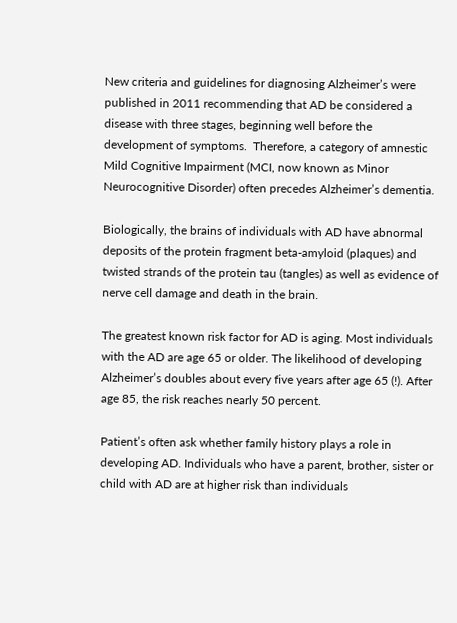New criteria and guidelines for diagnosing Alzheimer’s were published in 2011 recommending that AD be considered a disease with three stages, beginning well before the development of symptoms.  Therefore, a category of amnestic Mild Cognitive Impairment (MCI, now known as Minor Neurocognitive Disorder) often precedes Alzheimer’s dementia.

Biologically, the brains of individuals with AD have abnormal deposits of the protein fragment beta-amyloid (plaques) and twisted strands of the protein tau (tangles) as well as evidence of nerve cell damage and death in the brain.

The greatest known risk factor for AD is aging. Most individuals with the AD are age 65 or older. The likelihood of developing Alzheimer’s doubles about every five years after age 65 (!). After age 85, the risk reaches nearly 50 percent.

Patient’s often ask whether family history plays a role in developing AD. Individuals who have a parent, brother, sister or child with AD are at higher risk than individuals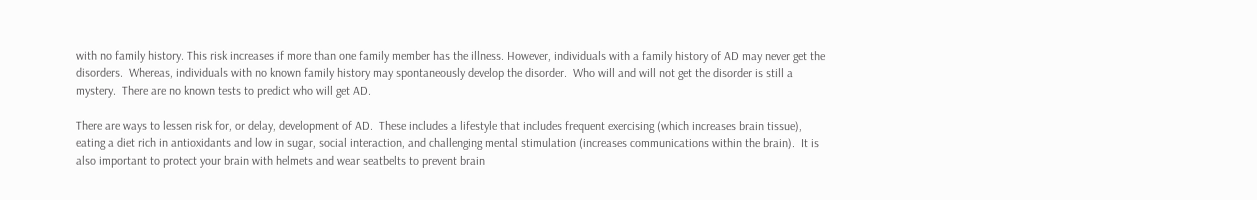with no family history. This risk increases if more than one family member has the illness. However, individuals with a family history of AD may never get the disorders.  Whereas, individuals with no known family history may spontaneously develop the disorder.  Who will and will not get the disorder is still a mystery.  There are no known tests to predict who will get AD.

There are ways to lessen risk for, or delay, development of AD.  These includes a lifestyle that includes frequent exercising (which increases brain tissue), eating a diet rich in antioxidants and low in sugar, social interaction, and challenging mental stimulation (increases communications within the brain).  It is also important to protect your brain with helmets and wear seatbelts to prevent brain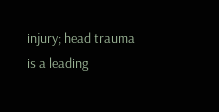injury; head trauma is a leading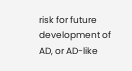risk for future development of AD, or AD-like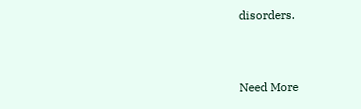disorders.


Need More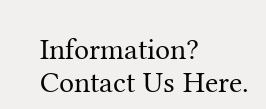Information? Contact Us Here.